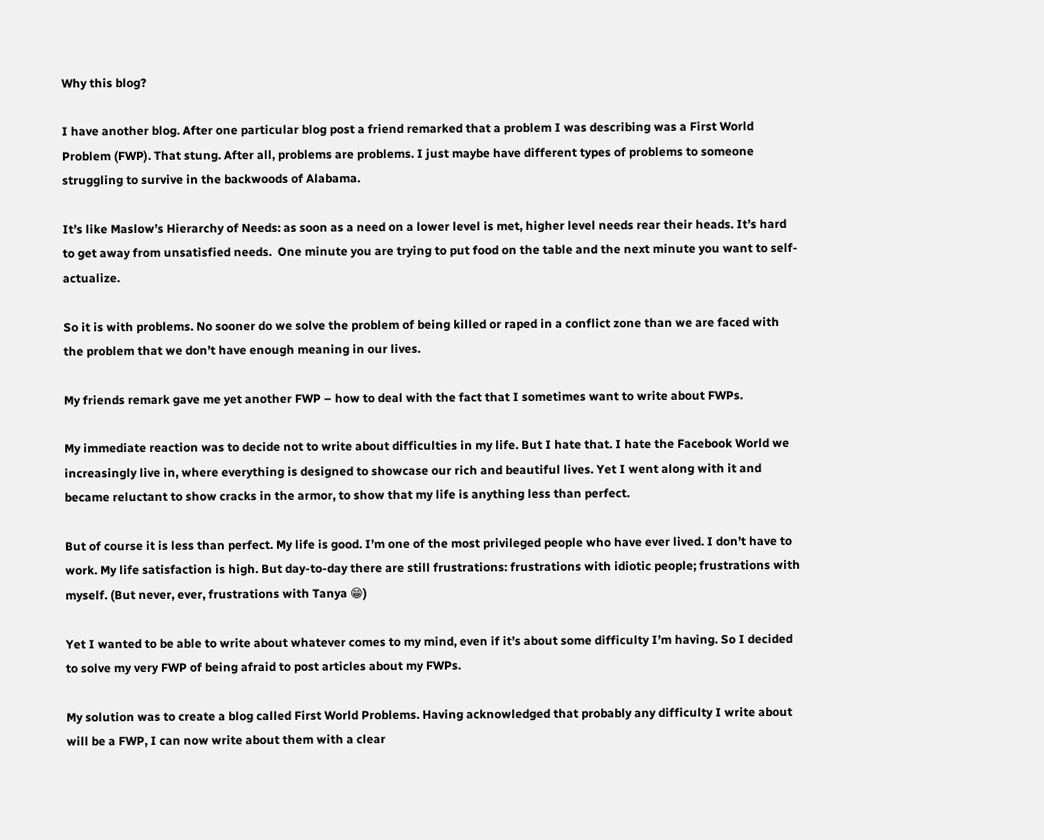Why this blog?

I have another blog. After one particular blog post a friend remarked that a problem I was describing was a First World Problem (FWP). That stung. After all, problems are problems. I just maybe have different types of problems to someone struggling to survive in the backwoods of Alabama.

It’s like Maslow’s Hierarchy of Needs: as soon as a need on a lower level is met, higher level needs rear their heads. It’s hard to get away from unsatisfied needs.  One minute you are trying to put food on the table and the next minute you want to self-actualize.

So it is with problems. No sooner do we solve the problem of being killed or raped in a conflict zone than we are faced with the problem that we don’t have enough meaning in our lives.

My friends remark gave me yet another FWP – how to deal with the fact that I sometimes want to write about FWPs.

My immediate reaction was to decide not to write about difficulties in my life. But I hate that. I hate the Facebook World we increasingly live in, where everything is designed to showcase our rich and beautiful lives. Yet I went along with it and became reluctant to show cracks in the armor, to show that my life is anything less than perfect.

But of course it is less than perfect. My life is good. I’m one of the most privileged people who have ever lived. I don’t have to work. My life satisfaction is high. But day-to-day there are still frustrations: frustrations with idiotic people; frustrations with myself. (But never, ever, frustrations with Tanya 😁)

Yet I wanted to be able to write about whatever comes to my mind, even if it’s about some difficulty I’m having. So I decided to solve my very FWP of being afraid to post articles about my FWPs.

My solution was to create a blog called First World Problems. Having acknowledged that probably any difficulty I write about will be a FWP, I can now write about them with a clear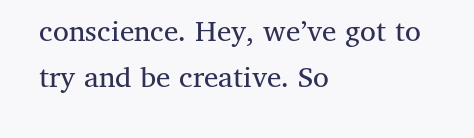conscience. Hey, we’ve got to try and be creative. So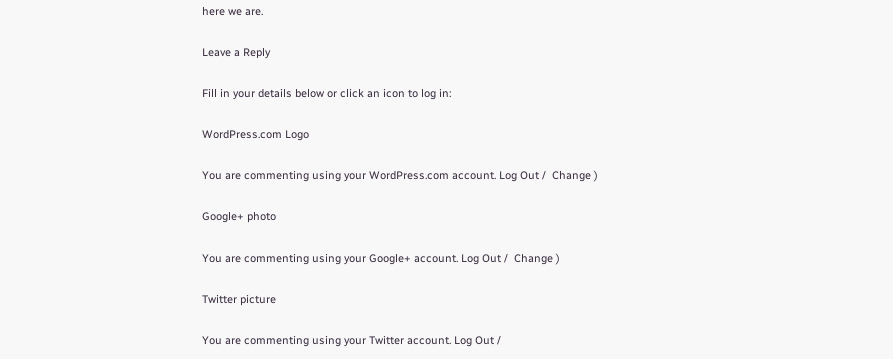here we are.

Leave a Reply

Fill in your details below or click an icon to log in:

WordPress.com Logo

You are commenting using your WordPress.com account. Log Out /  Change )

Google+ photo

You are commenting using your Google+ account. Log Out /  Change )

Twitter picture

You are commenting using your Twitter account. Log Out /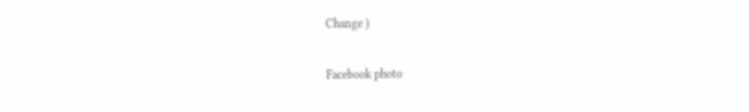Change )

Facebook photo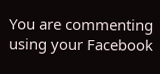You are commenting using your Facebook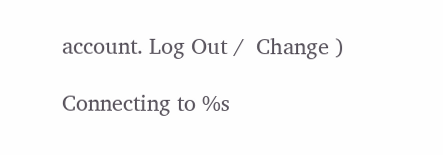account. Log Out /  Change )

Connecting to %s